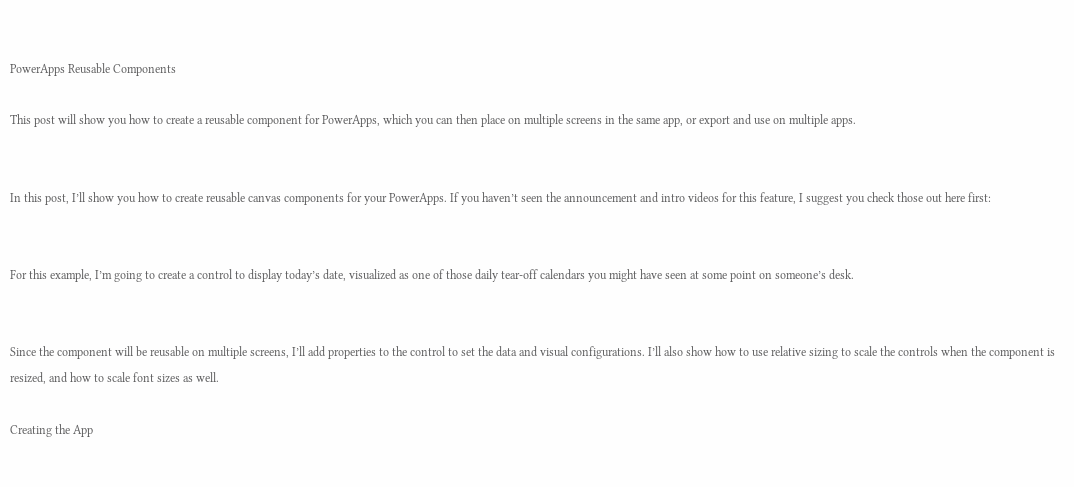PowerApps Reusable Components

This post will show you how to create a reusable component for PowerApps, which you can then place on multiple screens in the same app, or export and use on multiple apps.


In this post, I’ll show you how to create reusable canvas components for your PowerApps. If you haven’t seen the announcement and intro videos for this feature, I suggest you check those out here first:


For this example, I’m going to create a control to display today’s date, visualized as one of those daily tear-off calendars you might have seen at some point on someone’s desk.


Since the component will be reusable on multiple screens, I’ll add properties to the control to set the data and visual configurations. I’ll also show how to use relative sizing to scale the controls when the component is resized, and how to scale font sizes as well.

Creating the App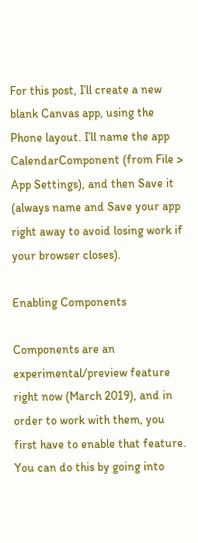For this post, I’ll create a new blank Canvas app, using the Phone layout. I’ll name the app CalendarComponent (from File > App Settings), and then Save it (always name and Save your app right away to avoid losing work if your browser closes).

Enabling Components

Components are an experimental/preview feature right now (March 2019), and in order to work with them, you first have to enable that feature. You can do this by going into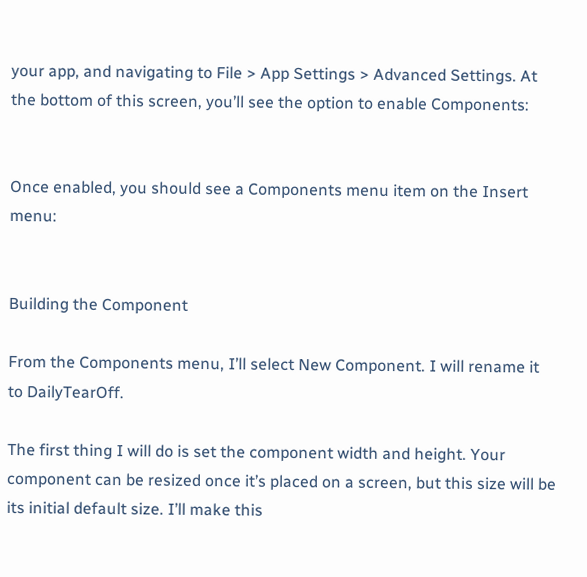your app, and navigating to File > App Settings > Advanced Settings. At the bottom of this screen, you’ll see the option to enable Components:


Once enabled, you should see a Components menu item on the Insert menu:


Building the Component

From the Components menu, I’ll select New Component. I will rename it to DailyTearOff.

The first thing I will do is set the component width and height. Your component can be resized once it’s placed on a screen, but this size will be its initial default size. I’ll make this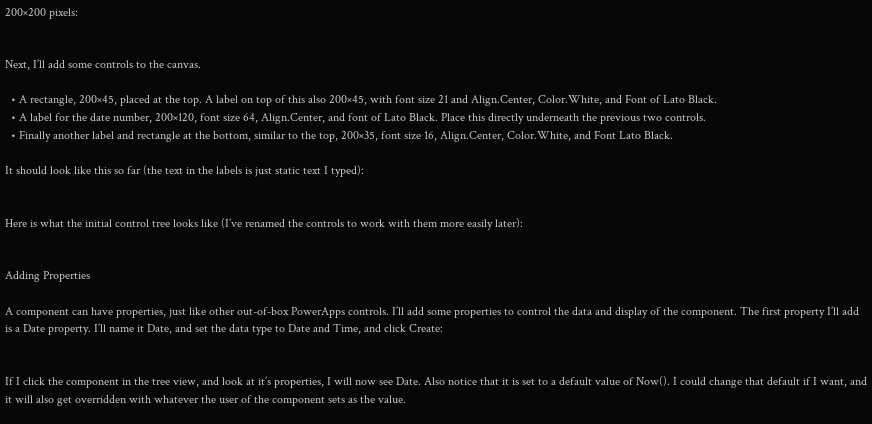200×200 pixels:


Next, I’ll add some controls to the canvas.

  • A rectangle, 200×45, placed at the top. A label on top of this also 200×45, with font size 21 and Align.Center, Color.White, and Font of Lato Black.
  • A label for the date number, 200×120, font size 64, Align.Center, and font of Lato Black. Place this directly underneath the previous two controls.
  • Finally another label and rectangle at the bottom, similar to the top, 200×35, font size 16, Align.Center, Color.White, and Font Lato Black.

It should look like this so far (the text in the labels is just static text I typed):


Here is what the initial control tree looks like (I’ve renamed the controls to work with them more easily later):


Adding Properties

A component can have properties, just like other out-of-box PowerApps controls. I’ll add some properties to control the data and display of the component. The first property I’ll add is a Date property. I’ll name it Date, and set the data type to Date and Time, and click Create:


If I click the component in the tree view, and look at it’s properties, I will now see Date. Also notice that it is set to a default value of Now(). I could change that default if I want, and it will also get overridden with whatever the user of the component sets as the value.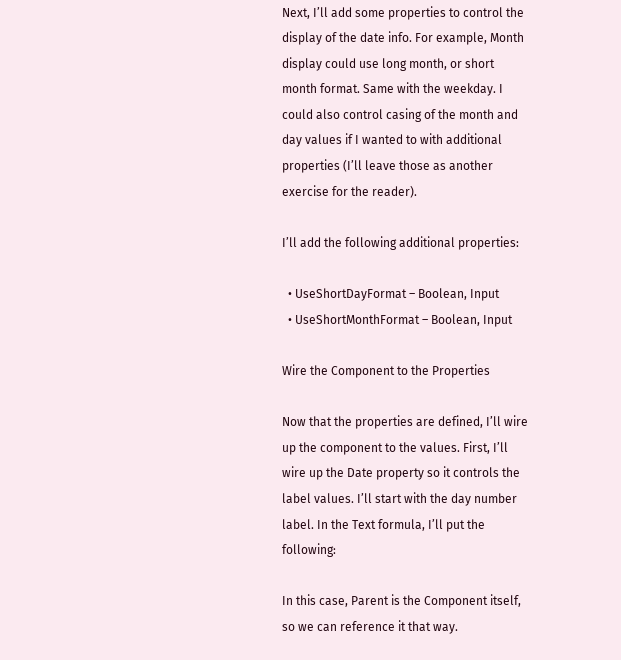Next, I’ll add some properties to control the display of the date info. For example, Month display could use long month, or short month format. Same with the weekday. I could also control casing of the month and day values if I wanted to with additional properties (I’ll leave those as another exercise for the reader).

I’ll add the following additional properties:

  • UseShortDayFormat – Boolean, Input
  • UseShortMonthFormat – Boolean, Input

Wire the Component to the Properties

Now that the properties are defined, I’ll wire up the component to the values. First, I’ll wire up the Date property so it controls the label values. I’ll start with the day number label. In the Text formula, I’ll put the following:

In this case, Parent is the Component itself, so we can reference it that way.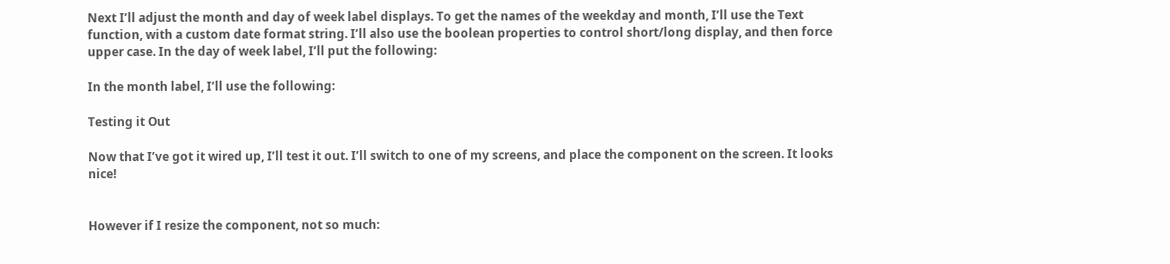Next I’ll adjust the month and day of week label displays. To get the names of the weekday and month, I’ll use the Text function, with a custom date format string. I’ll also use the boolean properties to control short/long display, and then force upper case. In the day of week label, I’ll put the following:

In the month label, I’ll use the following:

Testing it Out

Now that I’ve got it wired up, I’ll test it out. I’ll switch to one of my screens, and place the component on the screen. It looks nice!


However if I resize the component, not so much: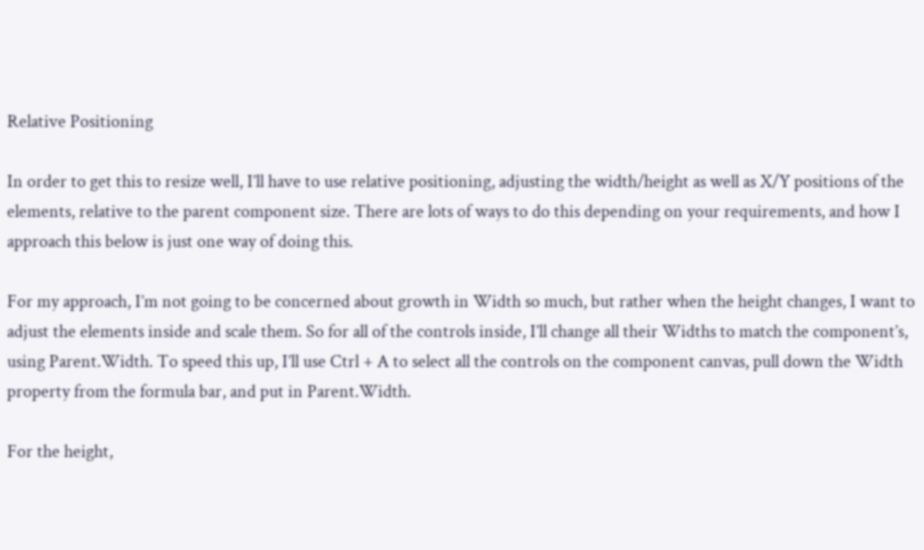Relative Positioning

In order to get this to resize well, I’ll have to use relative positioning, adjusting the width/height as well as X/Y positions of the elements, relative to the parent component size. There are lots of ways to do this depending on your requirements, and how I approach this below is just one way of doing this.

For my approach, I’m not going to be concerned about growth in Width so much, but rather when the height changes, I want to adjust the elements inside and scale them. So for all of the controls inside, I’ll change all their Widths to match the component’s, using Parent.Width. To speed this up, I’ll use Ctrl + A to select all the controls on the component canvas, pull down the Width property from the formula bar, and put in Parent.Width.

For the height,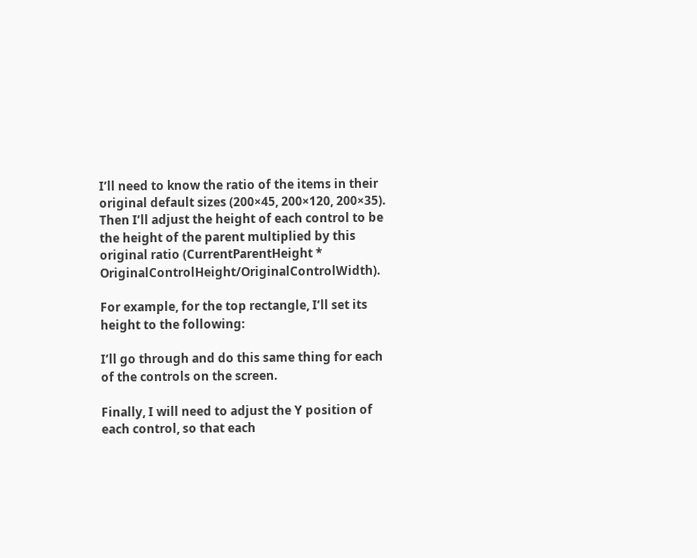I’ll need to know the ratio of the items in their original default sizes (200×45, 200×120, 200×35). Then I’ll adjust the height of each control to be the height of the parent multiplied by this original ratio (CurrentParentHeight * OriginalControlHeight/OriginalControlWidth).

For example, for the top rectangle, I’ll set its height to the following:

I’ll go through and do this same thing for each of the controls on the screen.

Finally, I will need to adjust the Y position of each control, so that each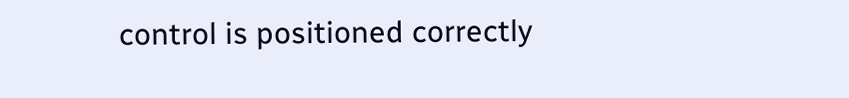control is positioned correctly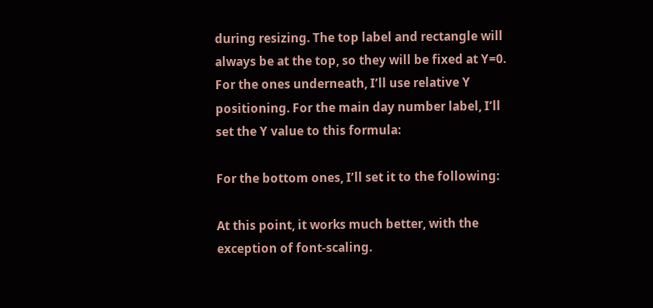during resizing. The top label and rectangle will always be at the top, so they will be fixed at Y=0. For the ones underneath, I’ll use relative Y positioning. For the main day number label, I’ll set the Y value to this formula:

For the bottom ones, I’ll set it to the following:

At this point, it works much better, with the exception of font-scaling.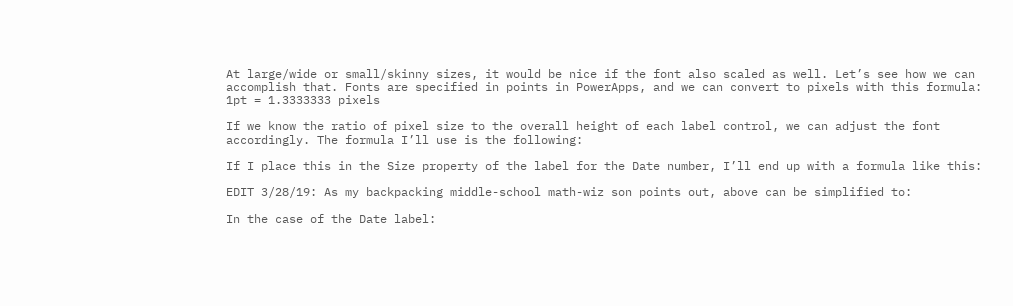At large/wide or small/skinny sizes, it would be nice if the font also scaled as well. Let’s see how we can accomplish that. Fonts are specified in points in PowerApps, and we can convert to pixels with this formula: 1pt = 1.3333333 pixels

If we know the ratio of pixel size to the overall height of each label control, we can adjust the font accordingly. The formula I’ll use is the following:

If I place this in the Size property of the label for the Date number, I’ll end up with a formula like this:

EDIT 3/28/19: As my backpacking middle-school math-wiz son points out, above can be simplified to:

In the case of the Date label: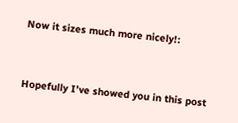Now it sizes much more nicely!:




Hopefully I’ve showed you in this post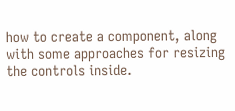how to create a component, along with some approaches for resizing the controls inside.